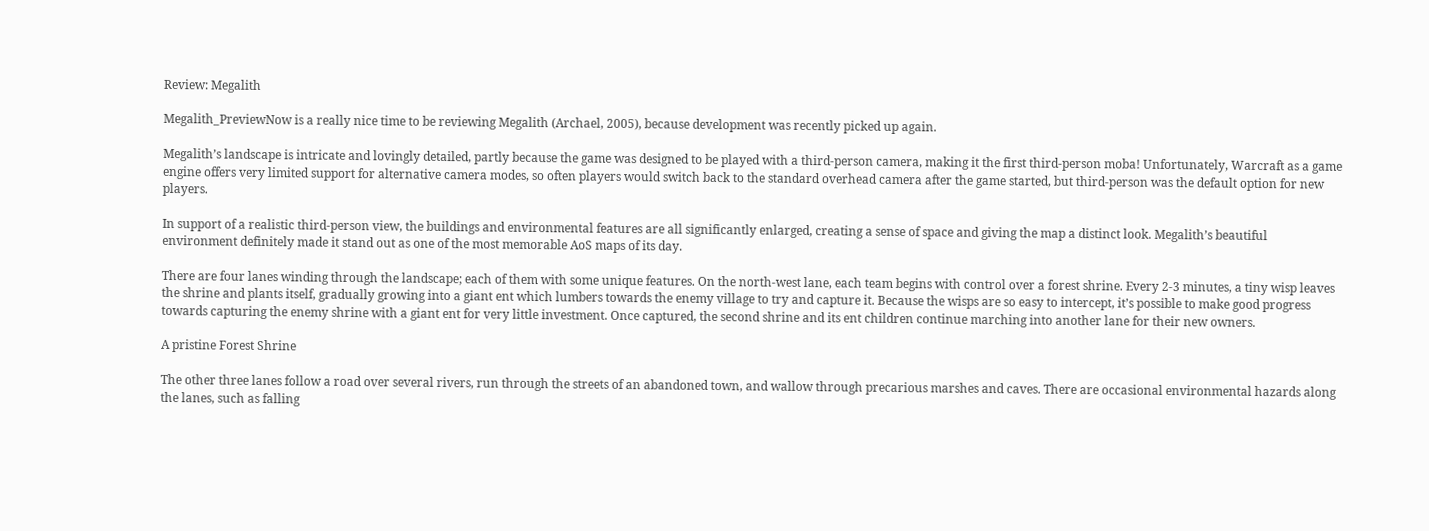Review: Megalith

Megalith_PreviewNow is a really nice time to be reviewing Megalith (Archael, 2005), because development was recently picked up again.

Megalith’s landscape is intricate and lovingly detailed, partly because the game was designed to be played with a third-person camera, making it the first third-person moba! Unfortunately, Warcraft as a game engine offers very limited support for alternative camera modes, so often players would switch back to the standard overhead camera after the game started, but third-person was the default option for new players.

In support of a realistic third-person view, the buildings and environmental features are all significantly enlarged, creating a sense of space and giving the map a distinct look. Megalith’s beautiful environment definitely made it stand out as one of the most memorable AoS maps of its day.

There are four lanes winding through the landscape; each of them with some unique features. On the north-west lane, each team begins with control over a forest shrine. Every 2-3 minutes, a tiny wisp leaves the shrine and plants itself, gradually growing into a giant ent which lumbers towards the enemy village to try and capture it. Because the wisps are so easy to intercept, it’s possible to make good progress towards capturing the enemy shrine with a giant ent for very little investment. Once captured, the second shrine and its ent children continue marching into another lane for their new owners.

A pristine Forest Shrine

The other three lanes follow a road over several rivers, run through the streets of an abandoned town, and wallow through precarious marshes and caves. There are occasional environmental hazards along the lanes, such as falling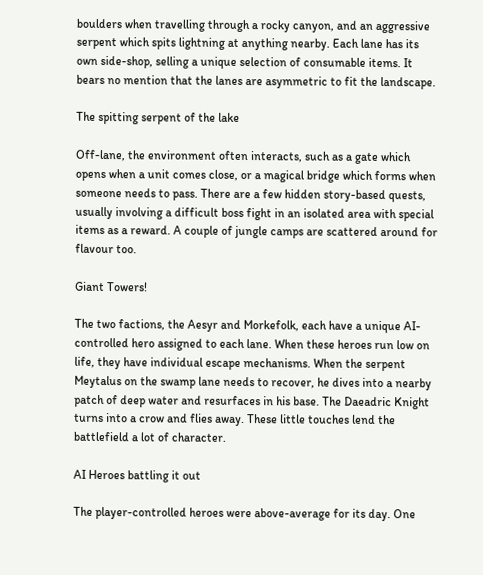boulders when travelling through a rocky canyon, and an aggressive serpent which spits lightning at anything nearby. Each lane has its own side-shop, selling a unique selection of consumable items. It bears no mention that the lanes are asymmetric to fit the landscape.

The spitting serpent of the lake

Off-lane, the environment often interacts, such as a gate which opens when a unit comes close, or a magical bridge which forms when someone needs to pass. There are a few hidden story-based quests, usually involving a difficult boss fight in an isolated area with special items as a reward. A couple of jungle camps are scattered around for flavour too.

Giant Towers!

The two factions, the Aesyr and Morkefolk, each have a unique AI-controlled hero assigned to each lane. When these heroes run low on life, they have individual escape mechanisms. When the serpent Meytalus on the swamp lane needs to recover, he dives into a nearby patch of deep water and resurfaces in his base. The Daeadric Knight turns into a crow and flies away. These little touches lend the battlefield a lot of character.

AI Heroes battling it out

The player-controlled heroes were above-average for its day. One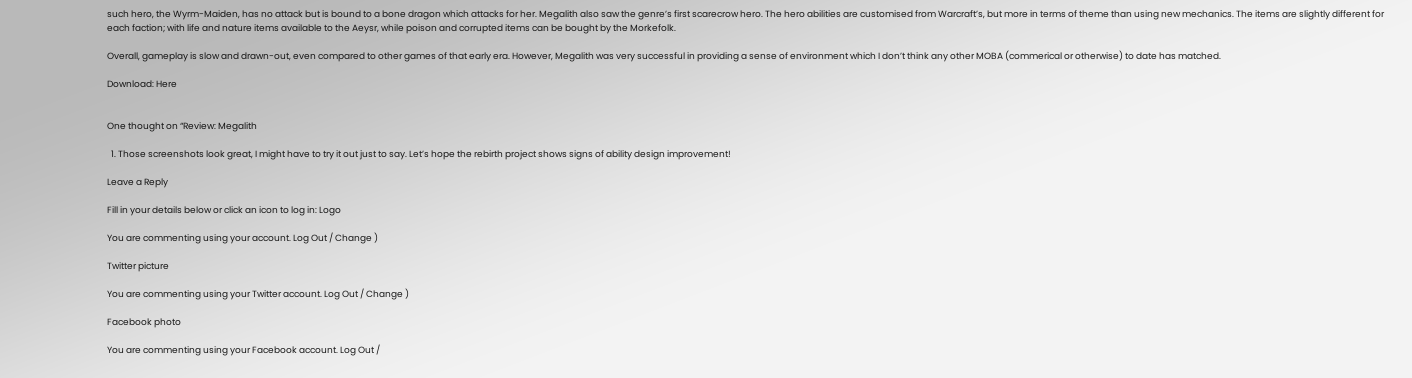such hero, the Wyrm-Maiden, has no attack but is bound to a bone dragon which attacks for her. Megalith also saw the genre’s first scarecrow hero. The hero abilities are customised from Warcraft’s, but more in terms of theme than using new mechanics. The items are slightly different for each faction; with life and nature items available to the Aeysr, while poison and corrupted items can be bought by the Morkefolk.

Overall, gameplay is slow and drawn-out, even compared to other games of that early era. However, Megalith was very successful in providing a sense of environment which I don’t think any other MOBA (commerical or otherwise) to date has matched.

Download: Here


One thought on “Review: Megalith

  1. Those screenshots look great, I might have to try it out just to say. Let’s hope the rebirth project shows signs of ability design improvement!

Leave a Reply

Fill in your details below or click an icon to log in: Logo

You are commenting using your account. Log Out / Change )

Twitter picture

You are commenting using your Twitter account. Log Out / Change )

Facebook photo

You are commenting using your Facebook account. Log Out /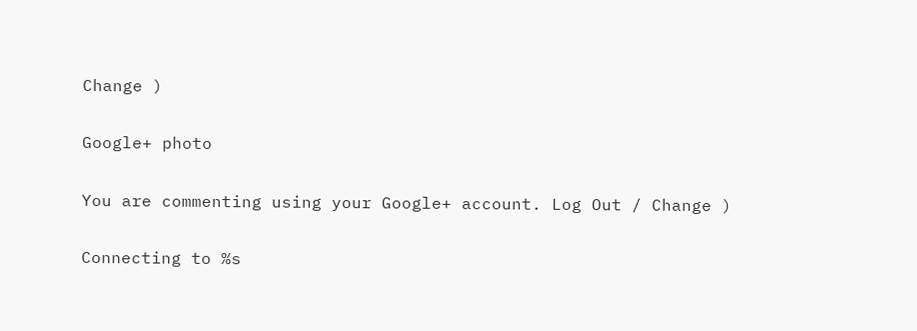Change )

Google+ photo

You are commenting using your Google+ account. Log Out / Change )

Connecting to %s